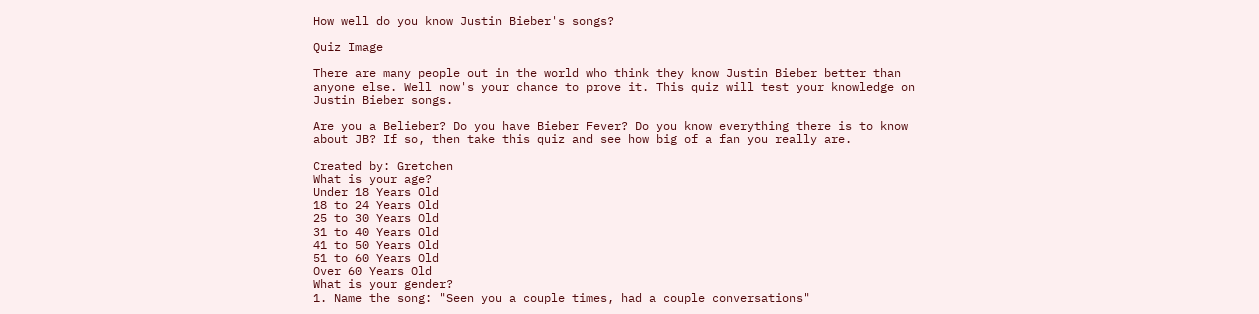How well do you know Justin Bieber's songs?

Quiz Image

There are many people out in the world who think they know Justin Bieber better than anyone else. Well now's your chance to prove it. This quiz will test your knowledge on Justin Bieber songs.

Are you a Belieber? Do you have Bieber Fever? Do you know everything there is to know about JB? If so, then take this quiz and see how big of a fan you really are.

Created by: Gretchen
What is your age?
Under 18 Years Old
18 to 24 Years Old
25 to 30 Years Old
31 to 40 Years Old
41 to 50 Years Old
51 to 60 Years Old
Over 60 Years Old
What is your gender?
1. Name the song: "Seen you a couple times, had a couple conversations"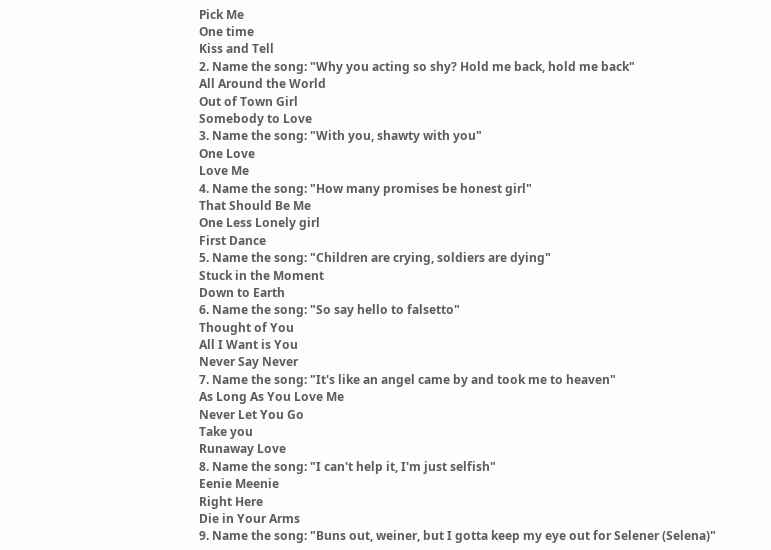Pick Me
One time
Kiss and Tell
2. Name the song: "Why you acting so shy? Hold me back, hold me back"
All Around the World
Out of Town Girl
Somebody to Love
3. Name the song: "With you, shawty with you"
One Love
Love Me
4. Name the song: "How many promises be honest girl"
That Should Be Me
One Less Lonely girl
First Dance
5. Name the song: "Children are crying, soldiers are dying"
Stuck in the Moment
Down to Earth
6. Name the song: "So say hello to falsetto"
Thought of You
All I Want is You
Never Say Never
7. Name the song: "It's like an angel came by and took me to heaven"
As Long As You Love Me
Never Let You Go
Take you
Runaway Love
8. Name the song: "I can't help it, I'm just selfish"
Eenie Meenie
Right Here
Die in Your Arms
9. Name the song: "Buns out, weiner, but I gotta keep my eye out for Selener (Selena)"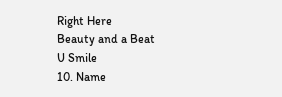Right Here
Beauty and a Beat
U Smile
10. Name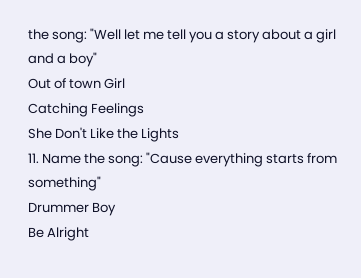the song: "Well let me tell you a story about a girl and a boy"
Out of town Girl
Catching Feelings
She Don't Like the Lights
11. Name the song: "Cause everything starts from something"
Drummer Boy
Be Alright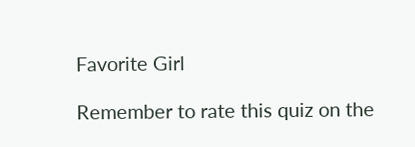Favorite Girl

Remember to rate this quiz on the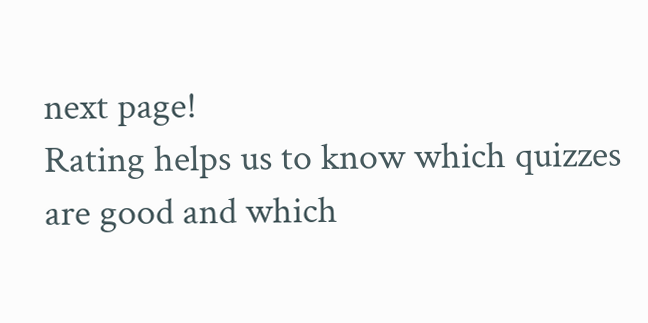next page!
Rating helps us to know which quizzes are good and which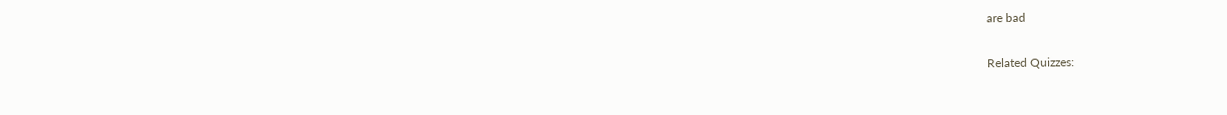are bad

Related Quizzes: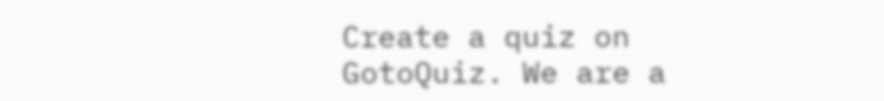Create a quiz on GotoQuiz. We are a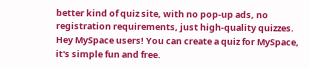better kind of quiz site, with no pop-up ads, no registration requirements, just high-quality quizzes. Hey MySpace users! You can create a quiz for MySpace, it's simple fun and free.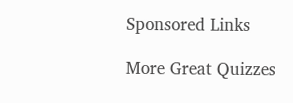Sponsored Links

More Great Quizzes